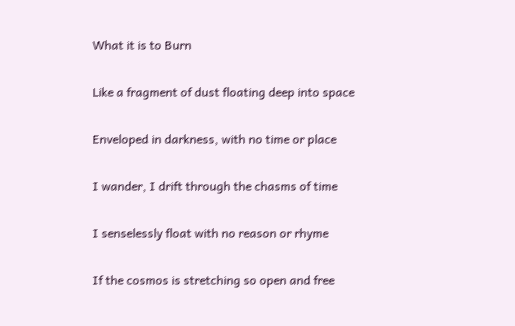What it is to Burn

Like a fragment of dust floating deep into space

Enveloped in darkness, with no time or place

I wander, I drift through the chasms of time

I senselessly float with no reason or rhyme

If the cosmos is stretching so open and free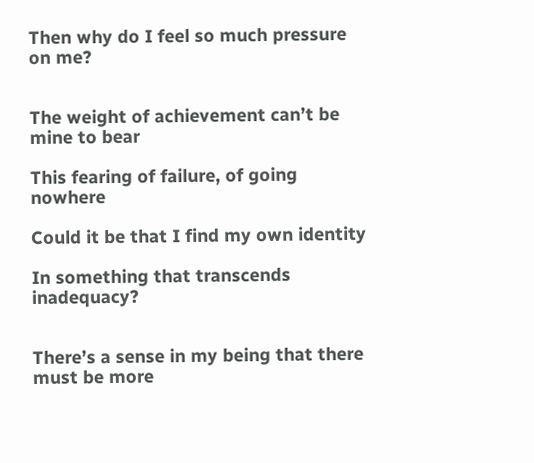Then why do I feel so much pressure on me?


The weight of achievement can’t be mine to bear

This fearing of failure, of going nowhere

Could it be that I find my own identity

In something that transcends inadequacy?


There’s a sense in my being that there must be more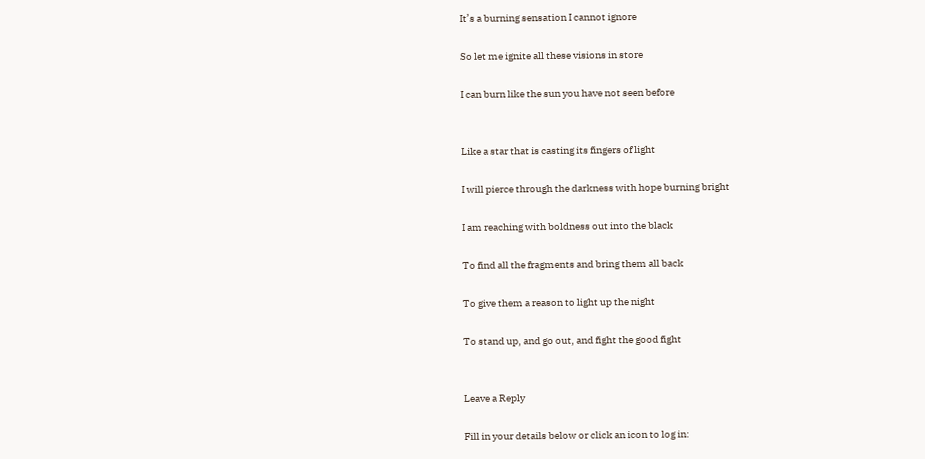It’s a burning sensation I cannot ignore

So let me ignite all these visions in store

I can burn like the sun you have not seen before


Like a star that is casting its fingers of light

I will pierce through the darkness with hope burning bright

I am reaching with boldness out into the black

To find all the fragments and bring them all back

To give them a reason to light up the night

To stand up, and go out, and fight the good fight


Leave a Reply

Fill in your details below or click an icon to log in: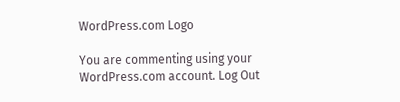WordPress.com Logo

You are commenting using your WordPress.com account. Log Out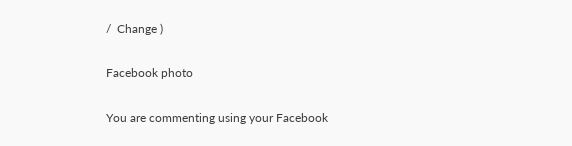/  Change )

Facebook photo

You are commenting using your Facebook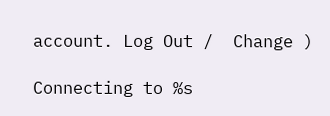account. Log Out /  Change )

Connecting to %s